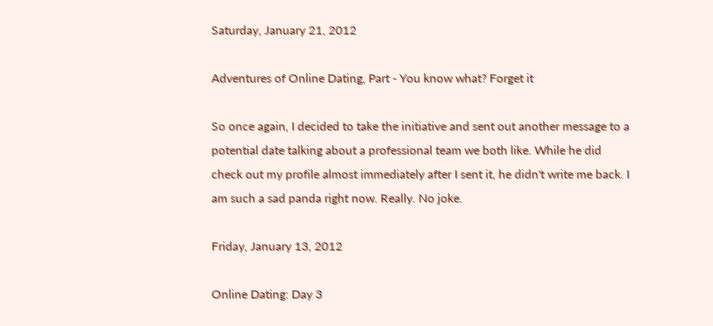Saturday, January 21, 2012

Adventures of Online Dating, Part - You know what? Forget it

So once again, I decided to take the initiative and sent out another message to a potential date talking about a professional team we both like. While he did check out my profile almost immediately after I sent it, he didn't write me back. I am such a sad panda right now. Really. No joke.

Friday, January 13, 2012

Online Dating: Day 3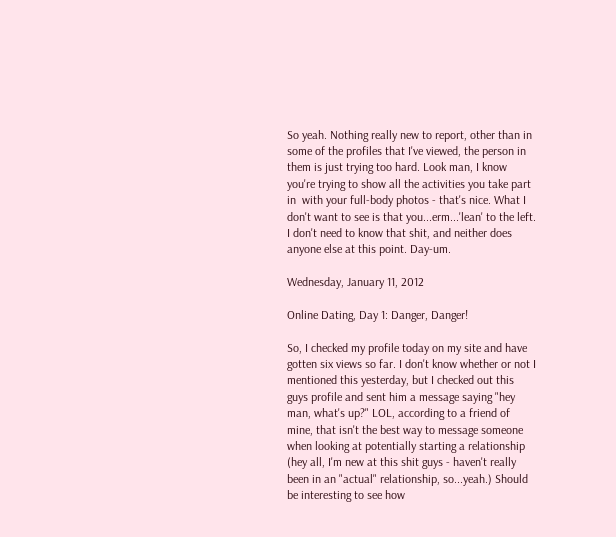So yeah. Nothing really new to report, other than in some of the profiles that I've viewed, the person in them is just trying too hard. Look man, I know you're trying to show all the activities you take part in  with your full-body photos - that's nice. What I don't want to see is that you...erm...'lean' to the left. I don't need to know that shit, and neither does anyone else at this point. Day-um.

Wednesday, January 11, 2012

Online Dating, Day 1: Danger, Danger!

So, I checked my profile today on my site and have gotten six views so far. I don't know whether or not I mentioned this yesterday, but I checked out this guys profile and sent him a message saying "hey man, what's up?" LOL, according to a friend of mine, that isn't the best way to message someone when looking at potentially starting a relationship (hey all, I'm new at this shit guys - haven't really been in an "actual" relationship, so...yeah.) Should be interesting to see how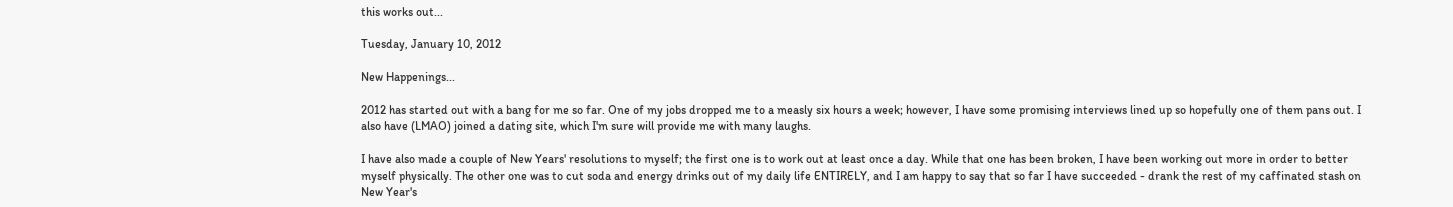this works out...

Tuesday, January 10, 2012

New Happenings...

2012 has started out with a bang for me so far. One of my jobs dropped me to a measly six hours a week; however, I have some promising interviews lined up so hopefully one of them pans out. I also have (LMAO) joined a dating site, which I'm sure will provide me with many laughs.

I have also made a couple of New Years' resolutions to myself; the first one is to work out at least once a day. While that one has been broken, I have been working out more in order to better myself physically. The other one was to cut soda and energy drinks out of my daily life ENTIRELY, and I am happy to say that so far I have succeeded - drank the rest of my caffinated stash on New Year's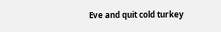Eve and quit cold turkey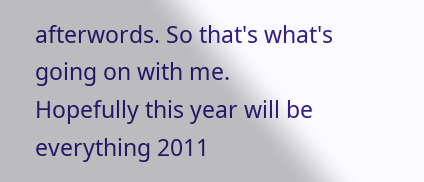afterwords. So that's what's going on with me. Hopefully this year will be everything 2011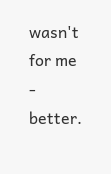wasn't for me - better.